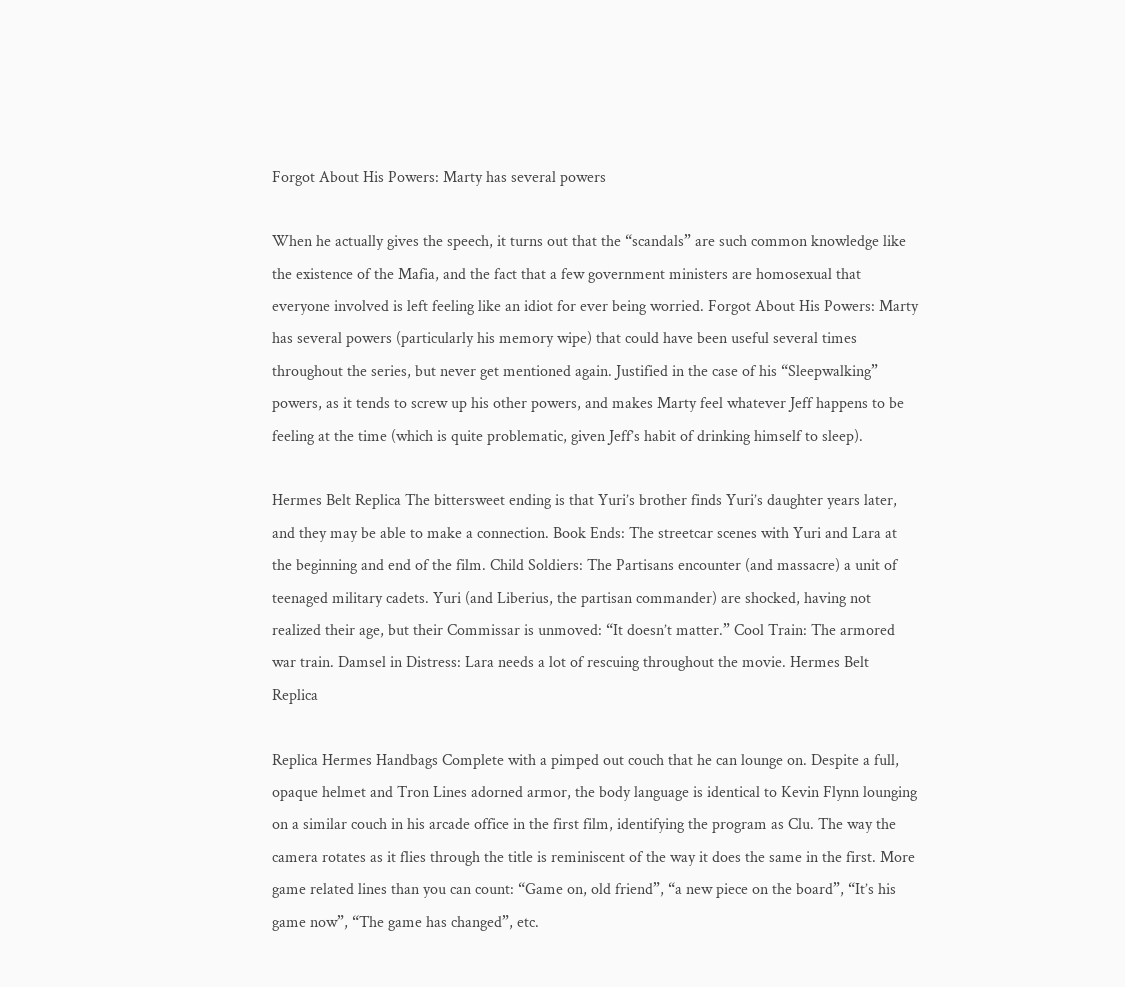Forgot About His Powers: Marty has several powers

When he actually gives the speech, it turns out that the “scandals” are such common knowledge like the existence of the Mafia, and the fact that a few government ministers are homosexual that everyone involved is left feeling like an idiot for ever being worried. Forgot About His Powers: Marty has several powers (particularly his memory wipe) that could have been useful several times throughout the series, but never get mentioned again. Justified in the case of his “Sleepwalking” powers, as it tends to screw up his other powers, and makes Marty feel whatever Jeff happens to be feeling at the time (which is quite problematic, given Jeff’s habit of drinking himself to sleep).

Hermes Belt Replica The bittersweet ending is that Yuri’s brother finds Yuri’s daughter years later, and they may be able to make a connection. Book Ends: The streetcar scenes with Yuri and Lara at the beginning and end of the film. Child Soldiers: The Partisans encounter (and massacre) a unit of teenaged military cadets. Yuri (and Liberius, the partisan commander) are shocked, having not realized their age, but their Commissar is unmoved: “It doesn’t matter.” Cool Train: The armored war train. Damsel in Distress: Lara needs a lot of rescuing throughout the movie. Hermes Belt Replica

Replica Hermes Handbags Complete with a pimped out couch that he can lounge on. Despite a full, opaque helmet and Tron Lines adorned armor, the body language is identical to Kevin Flynn lounging on a similar couch in his arcade office in the first film, identifying the program as Clu. The way the camera rotates as it flies through the title is reminiscent of the way it does the same in the first. More game related lines than you can count: “Game on, old friend”, “a new piece on the board”, “It’s his game now”, “The game has changed”, etc.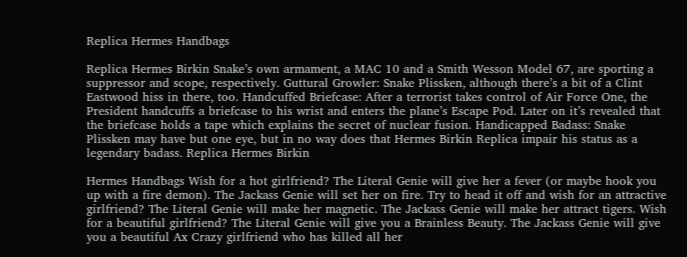Replica Hermes Handbags

Replica Hermes Birkin Snake’s own armament, a MAC 10 and a Smith Wesson Model 67, are sporting a suppressor and scope, respectively. Guttural Growler: Snake Plissken, although there’s a bit of a Clint Eastwood hiss in there, too. Handcuffed Briefcase: After a terrorist takes control of Air Force One, the President handcuffs a briefcase to his wrist and enters the plane’s Escape Pod. Later on it’s revealed that the briefcase holds a tape which explains the secret of nuclear fusion. Handicapped Badass: Snake Plissken may have but one eye, but in no way does that Hermes Birkin Replica impair his status as a legendary badass. Replica Hermes Birkin

Hermes Handbags Wish for a hot girlfriend? The Literal Genie will give her a fever (or maybe hook you up with a fire demon). The Jackass Genie will set her on fire. Try to head it off and wish for an attractive girlfriend? The Literal Genie will make her magnetic. The Jackass Genie will make her attract tigers. Wish for a beautiful girlfriend? The Literal Genie will give you a Brainless Beauty. The Jackass Genie will give you a beautiful Ax Crazy girlfriend who has killed all her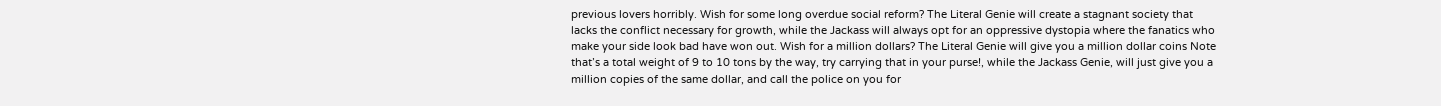previous lovers horribly. Wish for some long overdue social reform? The Literal Genie will create a stagnant society that lacks the conflict necessary for growth, while the Jackass will always opt for an oppressive dystopia where the fanatics who make your side look bad have won out. Wish for a million dollars? The Literal Genie will give you a million dollar coins Note that’s a total weight of 9 to 10 tons by the way, try carrying that in your purse!, while the Jackass Genie, will just give you a million copies of the same dollar, and call the police on you for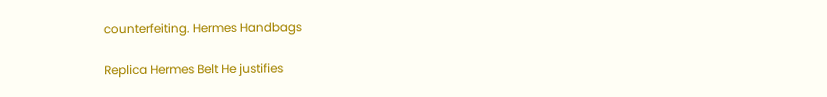counterfeiting. Hermes Handbags

Replica Hermes Belt He justifies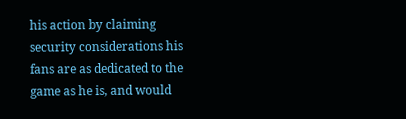his action by claiming security considerations his fans are as dedicated to the game as he is, and would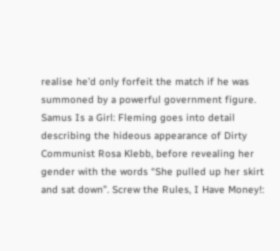realise he’d only forfeit the match if he was summoned by a powerful government figure. Samus Is a Girl: Fleming goes into detail describing the hideous appearance of Dirty Communist Rosa Klebb, before revealing her gender with the words “She pulled up her skirt and sat down”. Screw the Rules, I Have Money!: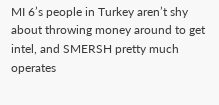MI 6’s people in Turkey aren’t shy about throwing money around to get intel, and SMERSH pretty much operates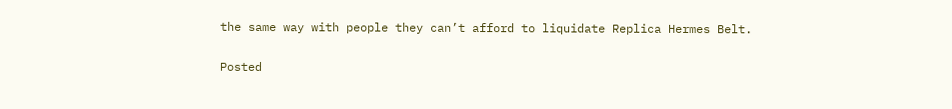the same way with people they can’t afford to liquidate Replica Hermes Belt.

Posted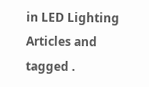in LED Lighting Articles and tagged .